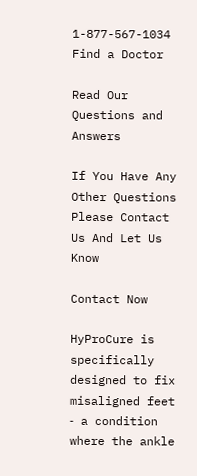1-877-567-1034 Find a Doctor

Read Our Questions and Answers

If You Have Any Other Questions Please Contact Us And Let Us Know

Contact Now

HyProCure is specifically designed to fix misaligned feet ‐ a condition where the ankle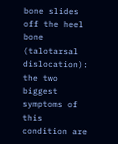bone slides off the heel bone (talotarsal dislocation): the two biggest symptoms of this condition are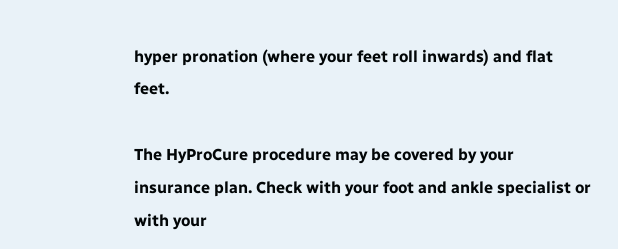hyper pronation (where your feet roll inwards) and flat feet.

The HyProCure procedure may be covered by your insurance plan. Check with your foot and ankle specialist or with your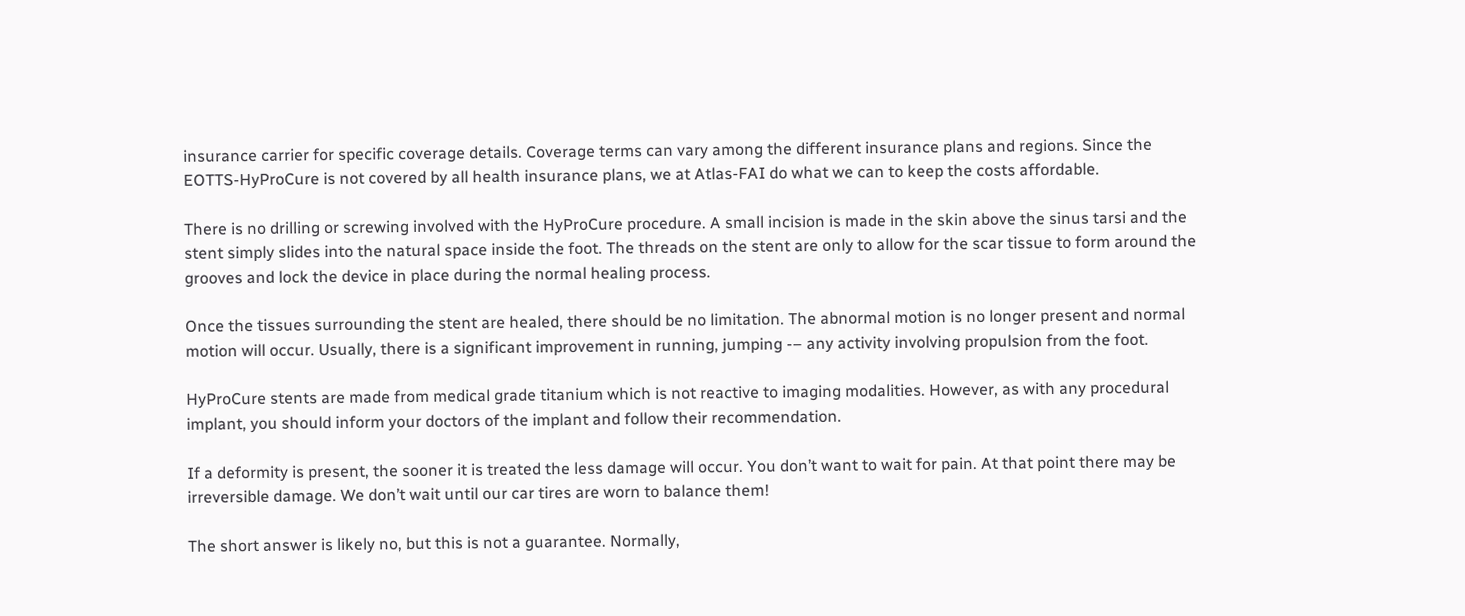insurance carrier for specific coverage details. Coverage terms can vary among the different insurance plans and regions. Since the EOTTS-HyProCure is not covered by all health insurance plans, we at Atlas-FAI do what we can to keep the costs affordable.

There is no drilling or screwing involved with the HyProCure procedure. A small incision is made in the skin above the sinus tarsi and the stent simply slides into the natural space inside the foot. The threads on the stent are only to allow for the scar tissue to form around the grooves and lock the device in place during the normal healing process.

Once the tissues surrounding the stent are healed, there should be no limitation. The abnormal motion is no longer present and normal motion will occur. Usually, there is a significant improvement in running, jumping -– any activity involving propulsion from the foot.

HyProCure stents are made from medical grade titanium which is not reactive to imaging modalities. However, as with any procedural implant, you should inform your doctors of the implant and follow their recommendation.

If a deformity is present, the sooner it is treated the less damage will occur. You don’t want to wait for pain. At that point there may be irreversible damage. We don’t wait until our car tires are worn to balance them!

The short answer is likely no, but this is not a guarantee. Normally,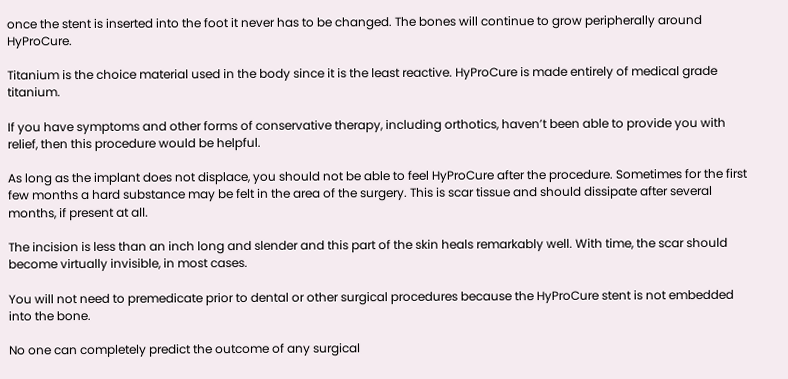once the stent is inserted into the foot it never has to be changed. The bones will continue to grow peripherally around HyProCure.

Titanium is the choice material used in the body since it is the least reactive. HyProCure is made entirely of medical grade titanium.

If you have symptoms and other forms of conservative therapy, including orthotics, haven’t been able to provide you with relief, then this procedure would be helpful.

As long as the implant does not displace, you should not be able to feel HyProCure after the procedure. Sometimes for the first few months a hard substance may be felt in the area of the surgery. This is scar tissue and should dissipate after several months, if present at all.

The incision is less than an inch long and slender and this part of the skin heals remarkably well. With time, the scar should become virtually invisible, in most cases.

You will not need to premedicate prior to dental or other surgical procedures because the HyProCure stent is not embedded into the bone.

No one can completely predict the outcome of any surgical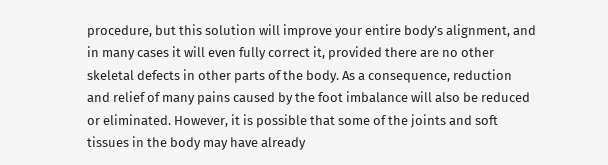procedure, but this solution will improve your entire body’s alignment, and in many cases it will even fully correct it, provided there are no other skeletal defects in other parts of the body. As a consequence, reduction and relief of many pains caused by the foot imbalance will also be reduced or eliminated. However, it is possible that some of the joints and soft tissues in the body may have already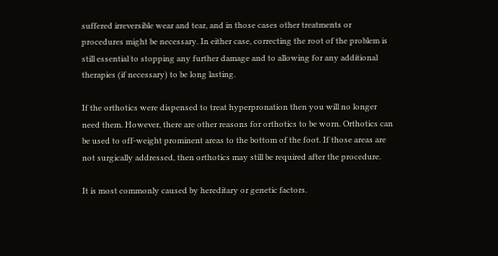suffered irreversible wear and tear, and in those cases other treatments or procedures might be necessary. In either case, correcting the root of the problem is still essential to stopping any further damage and to allowing for any additional therapies (if necessary) to be long lasting.

If the orthotics were dispensed to treat hyperpronation then you will no longer need them. However, there are other reasons for orthotics to be worn. Orthotics can be used to off-weight prominent areas to the bottom of the foot. If those areas are not surgically addressed, then orthotics may still be required after the procedure.

It is most commonly caused by hereditary or genetic factors.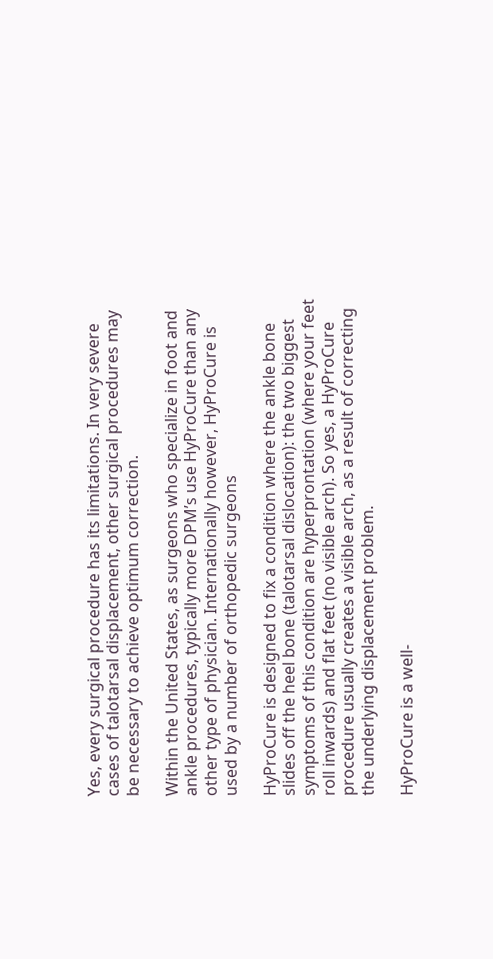Yes, every surgical procedure has its limitations. In very severe cases of talotarsal displacement, other surgical procedures may be necessary to achieve optimum correction.

Within the United States, as surgeons who specialize in foot and ankle procedures, typically more DPM’s use HyProCure than any other type of physician. Internationally however, HyProCure is used by a number of orthopedic surgeons

HyProCure is designed to fix a condition where the ankle bone slides off the heel bone (talotarsal dislocation): the two biggest symptoms of this condition are hyperprontation (where your feet roll inwards) and flat feet (no visible arch). So yes, a HyProCure procedure usually creates a visible arch, as a result of correcting the underlying displacement problem.

HyProCure is a well‐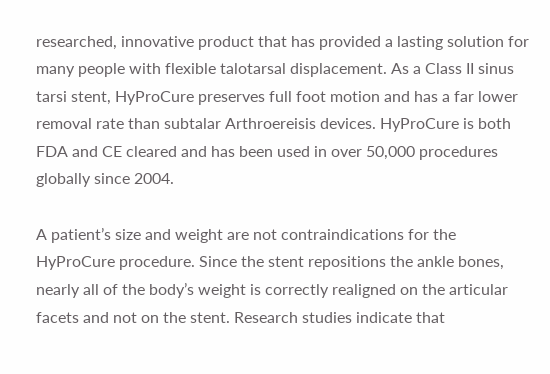researched, innovative product that has provided a lasting solution for many people with flexible talotarsal displacement. As a Class II sinus tarsi stent, HyProCure preserves full foot motion and has a far lower removal rate than subtalar Arthroereisis devices. HyProCure is both FDA and CE cleared and has been used in over 50,000 procedures globally since 2004.

A patient’s size and weight are not contraindications for the HyProCure procedure. Since the stent repositions the ankle bones, nearly all of the body’s weight is correctly realigned on the articular facets and not on the stent. Research studies indicate that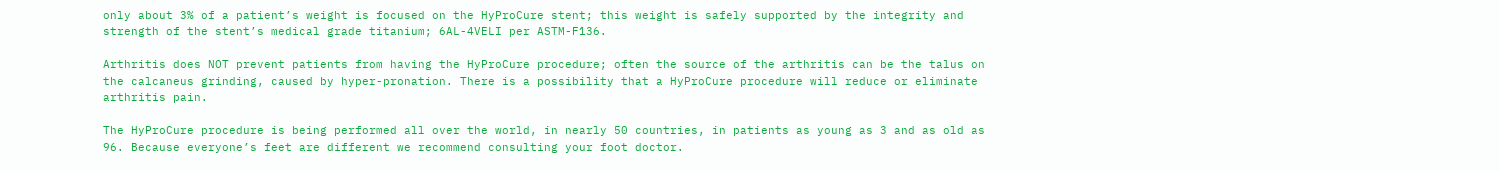only about 3% of a patient’s weight is focused on the HyProCure stent; this weight is safely supported by the integrity and strength of the stent’s medical grade titanium; 6AL-4VELI per ASTM-F136.

Arthritis does NOT prevent patients from having the HyProCure procedure; often the source of the arthritis can be the talus on the calcaneus grinding, caused by hyper-pronation. There is a possibility that a HyProCure procedure will reduce or eliminate arthritis pain.

The HyProCure procedure is being performed all over the world, in nearly 50 countries, in patients as young as 3 and as old as 96. Because everyone’s feet are different we recommend consulting your foot doctor.